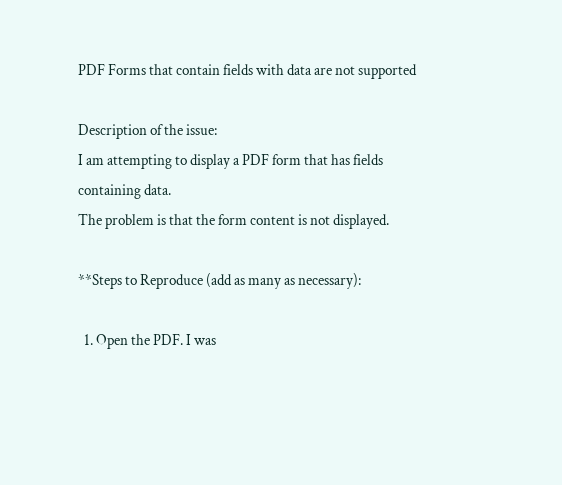PDF Forms that contain fields with data are not supported

Description of the issue:
I am attempting to display a PDF form that has fields containing data.
The problem is that the form content is not displayed.

**Steps to Reproduce (add as many as necessary):

  1. Open the PDF. I was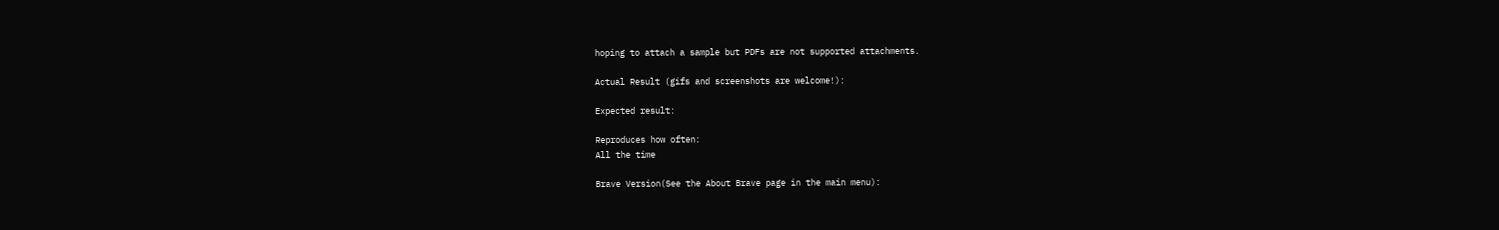hoping to attach a sample but PDFs are not supported attachments.

Actual Result (gifs and screenshots are welcome!):

Expected result:

Reproduces how often:
All the time

Brave Version(See the About Brave page in the main menu):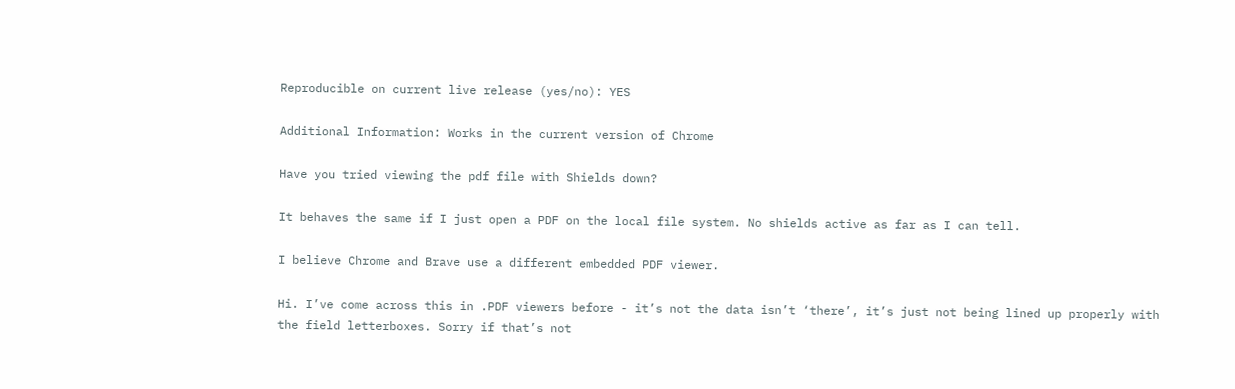Reproducible on current live release (yes/no): YES

Additional Information: Works in the current version of Chrome

Have you tried viewing the pdf file with Shields down?

It behaves the same if I just open a PDF on the local file system. No shields active as far as I can tell.

I believe Chrome and Brave use a different embedded PDF viewer.

Hi. I’ve come across this in .PDF viewers before - it’s not the data isn’t ‘there’, it’s just not being lined up properly with the field letterboxes. Sorry if that’s not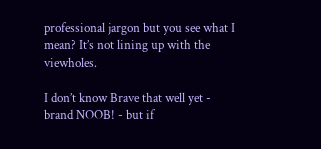professional jargon but you see what I mean? It’s not lining up with the viewholes.

I don’t know Brave that well yet - brand NOOB! - but if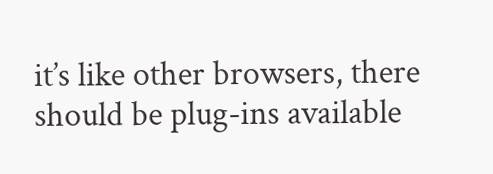it’s like other browsers, there should be plug-ins available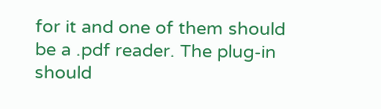for it and one of them should be a .pdf reader. The plug-in should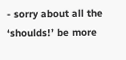- sorry about all the ‘shoulds!’ be more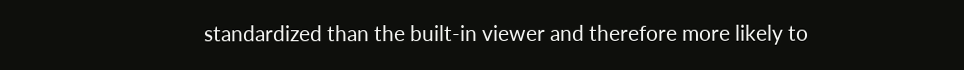standardized than the built-in viewer and therefore more likely to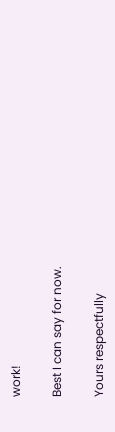work!

Best I can say for now.

Yours respectfully